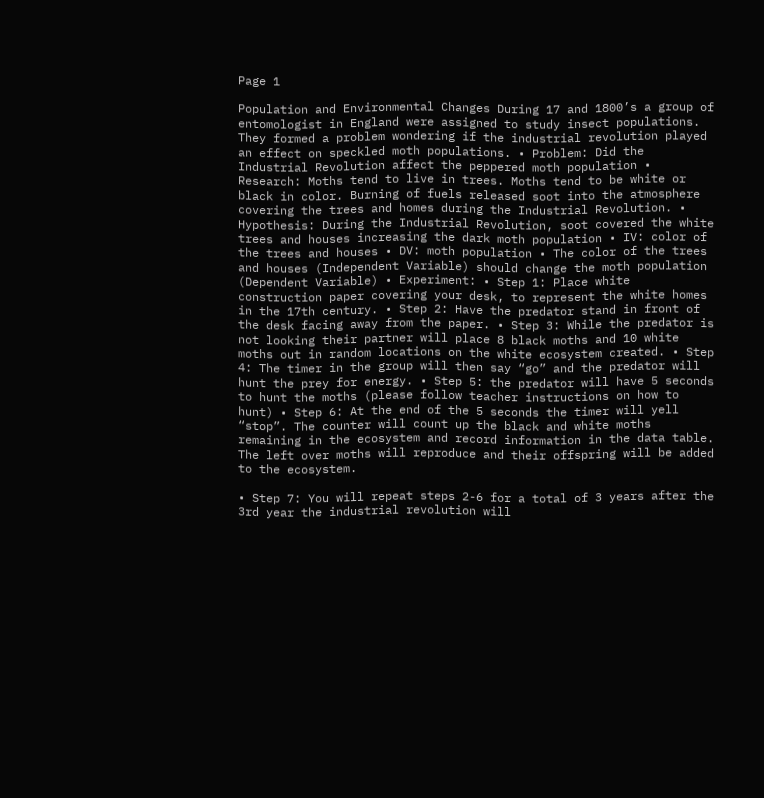Page 1

Population and Environmental Changes During 17 and 1800’s a group of entomologist in England were assigned to study insect populations. They formed a problem wondering if the industrial revolution played an effect on speckled moth populations. • Problem: Did the Industrial Revolution affect the peppered moth population • Research: Moths tend to live in trees. Moths tend to be white or black in color. Burning of fuels released soot into the atmosphere covering the trees and homes during the Industrial Revolution. • Hypothesis: During the Industrial Revolution, soot covered the white trees and houses increasing the dark moth population • IV: color of the trees and houses • DV: moth population • The color of the trees and houses (Independent Variable) should change the moth population (Dependent Variable) • Experiment: • Step 1: Place white construction paper covering your desk, to represent the white homes in the 17th century. • Step 2: Have the predator stand in front of the desk facing away from the paper. • Step 3: While the predator is not looking their partner will place 8 black moths and 10 white moths out in random locations on the white ecosystem created. • Step 4: The timer in the group will then say “go” and the predator will hunt the prey for energy. • Step 5: the predator will have 5 seconds to hunt the moths (please follow teacher instructions on how to hunt) • Step 6: At the end of the 5 seconds the timer will yell “stop”. The counter will count up the black and white moths remaining in the ecosystem and record information in the data table. The left over moths will reproduce and their offspring will be added to the ecosystem.

• Step 7: You will repeat steps 2-6 for a total of 3 years after the 3rd year the industrial revolution will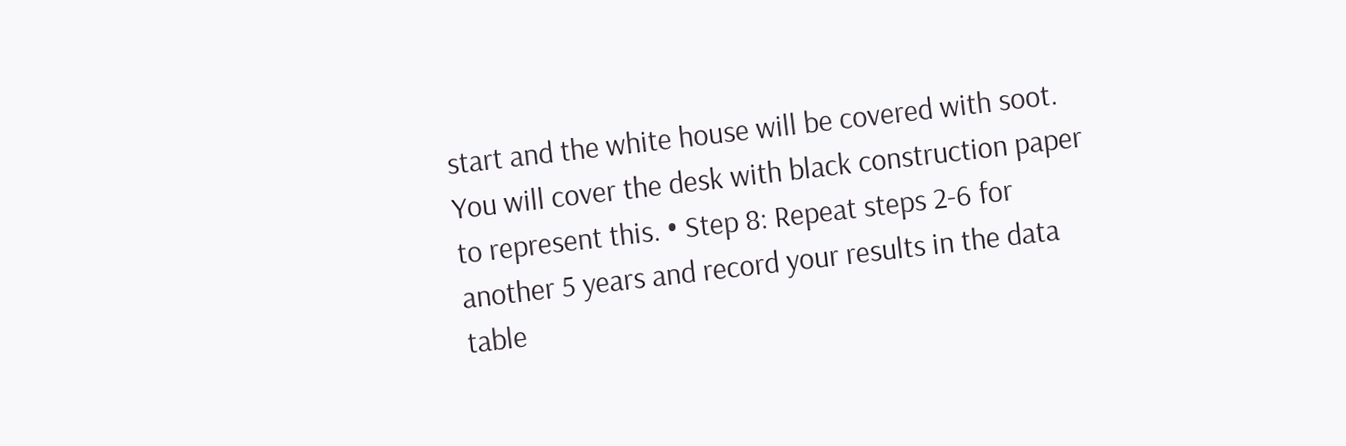start and the white house will be covered with soot. You will cover the desk with black construction paper to represent this. • Step 8: Repeat steps 2-6 for another 5 years and record your results in the data table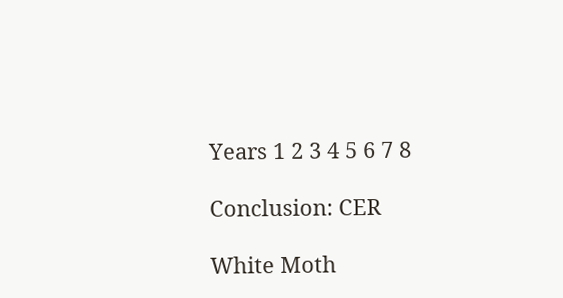Years 1 2 3 4 5 6 7 8

Conclusion: CER

White Moth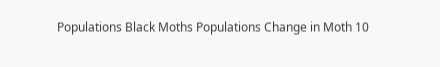Populations Black Moths Populations Change in Moth 10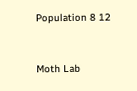Population 8 12


Moth Lab